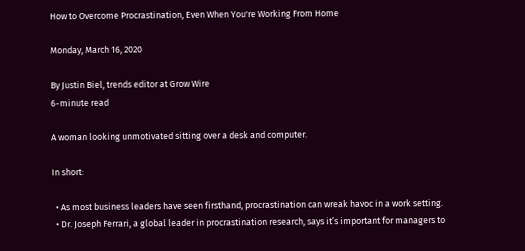How to Overcome Procrastination, Even When You're Working From Home

Monday, March 16, 2020

By Justin Biel, trends editor at Grow Wire
6-minute read

A woman looking unmotivated sitting over a desk and computer.

In short:

  • As most business leaders have seen firsthand, procrastination can wreak havoc in a work setting.
  • Dr. Joseph Ferrari, a global leader in procrastination research, says it’s important for managers to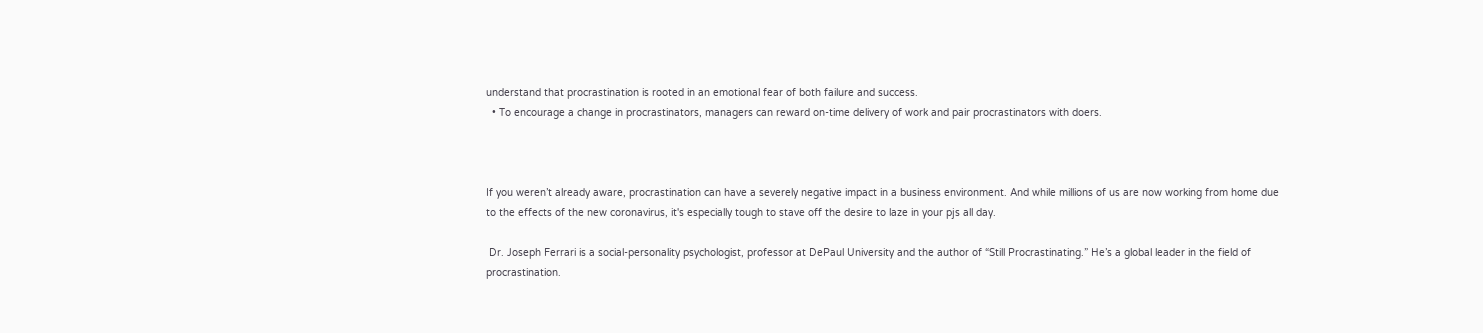understand that procrastination is rooted in an emotional fear of both failure and success.
  • To encourage a change in procrastinators, managers can reward on-time delivery of work and pair procrastinators with doers.



If you weren’t already aware, procrastination can have a severely negative impact in a business environment. And while millions of us are now working from home due to the effects of the new coronavirus, it's especially tough to stave off the desire to laze in your pjs all day.

 Dr. Joseph Ferrari is a social-personality psychologist, professor at DePaul University and the author of “Still Procrastinating.” He’s a global leader in the field of procrastination.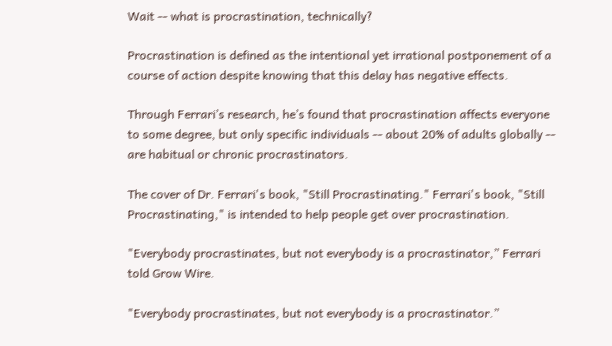Wait -- what is procrastination, technically?

Procrastination is defined as the intentional yet irrational postponement of a course of action despite knowing that this delay has negative effects.

Through Ferrari’s research, he’s found that procrastination affects everyone to some degree, but only specific individuals -- about 20% of adults globally -- are habitual or chronic procrastinators.

The cover of Dr. Ferrari's book, "Still Procrastinating." Ferrari's book, "Still Procrastinating," is intended to help people get over procrastination.

"Everybody procrastinates, but not everybody is a procrastinator,” Ferrari told Grow Wire.

"Everybody procrastinates, but not everybody is a procrastinator.”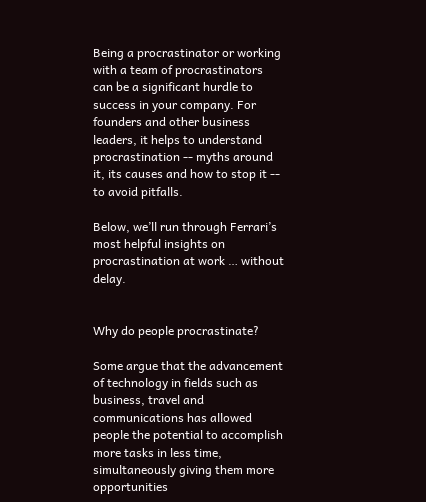Being a procrastinator or working with a team of procrastinators can be a significant hurdle to success in your company. For founders and other business leaders, it helps to understand procrastination -- myths around it, its causes and how to stop it -- to avoid pitfalls.

Below, we’ll run through Ferrari’s most helpful insights on procrastination at work … without delay.


Why do people procrastinate?

Some argue that the advancement of technology in fields such as business, travel and communications has allowed people the potential to accomplish more tasks in less time, simultaneously giving them more opportunities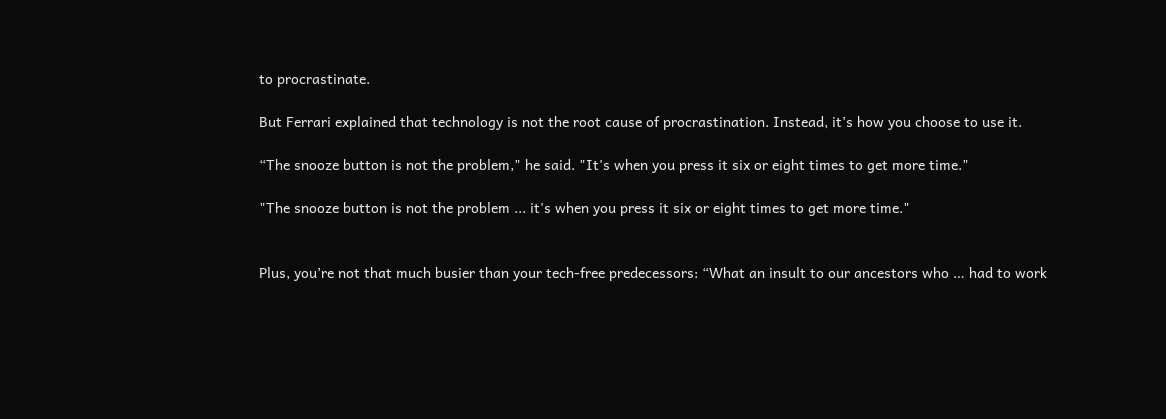to procrastinate.

But Ferrari explained that technology is not the root cause of procrastination. Instead, it’s how you choose to use it.

“The snooze button is not the problem," he said. "It's when you press it six or eight times to get more time."

"The snooze button is not the problem ... it's when you press it six or eight times to get more time."


Plus, you’re not that much busier than your tech-free predecessors: “What an insult to our ancestors who … had to work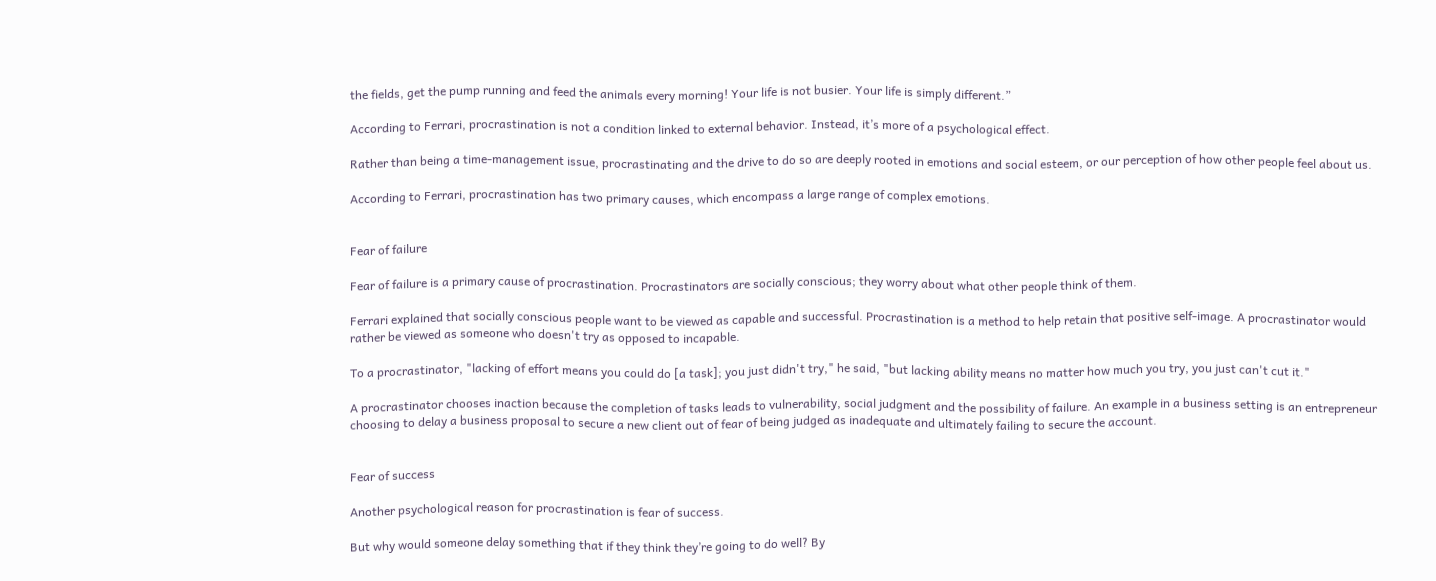the fields, get the pump running and feed the animals every morning! Your life is not busier. Your life is simply different.”

According to Ferrari, procrastination is not a condition linked to external behavior. Instead, it’s more of a psychological effect.

Rather than being a time-management issue, procrastinating and the drive to do so are deeply rooted in emotions and social esteem, or our perception of how other people feel about us.

According to Ferrari, procrastination has two primary causes, which encompass a large range of complex emotions.


Fear of failure

Fear of failure is a primary cause of procrastination. Procrastinators are socially conscious; they worry about what other people think of them.

Ferrari explained that socially conscious people want to be viewed as capable and successful. Procrastination is a method to help retain that positive self-image. A procrastinator would rather be viewed as someone who doesn't try as opposed to incapable.

To a procrastinator, "lacking of effort means you could do [a task]; you just didn't try," he said, "but lacking ability means no matter how much you try, you just can't cut it."

A procrastinator chooses inaction because the completion of tasks leads to vulnerability, social judgment and the possibility of failure. An example in a business setting is an entrepreneur choosing to delay a business proposal to secure a new client out of fear of being judged as inadequate and ultimately failing to secure the account.


Fear of success

Another psychological reason for procrastination is fear of success.

But why would someone delay something that if they think they’re going to do well? By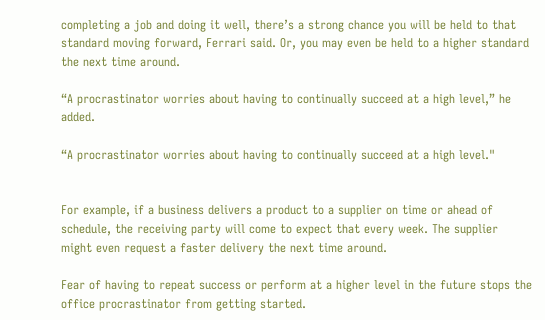completing a job and doing it well, there’s a strong chance you will be held to that standard moving forward, Ferrari said. Or, you may even be held to a higher standard the next time around.

“A procrastinator worries about having to continually succeed at a high level,” he added.

“A procrastinator worries about having to continually succeed at a high level."


For example, if a business delivers a product to a supplier on time or ahead of schedule, the receiving party will come to expect that every week. The supplier might even request a faster delivery the next time around.

Fear of having to repeat success or perform at a higher level in the future stops the office procrastinator from getting started.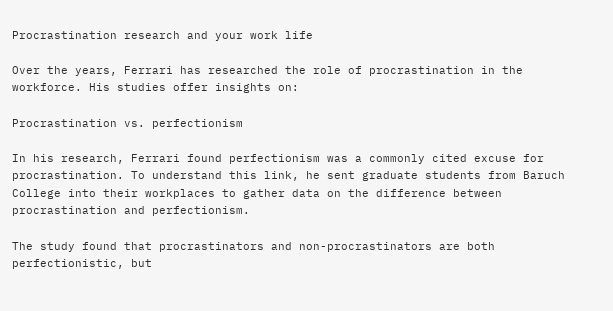Procrastination research and your work life

Over the years, Ferrari has researched the role of procrastination in the workforce. His studies offer insights on:

Procrastination vs. perfectionism

In his research, Ferrari found perfectionism was a commonly cited excuse for procrastination. To understand this link, he sent graduate students from Baruch College into their workplaces to gather data on the difference between procrastination and perfectionism.

The study found that procrastinators and non-procrastinators are both perfectionistic, but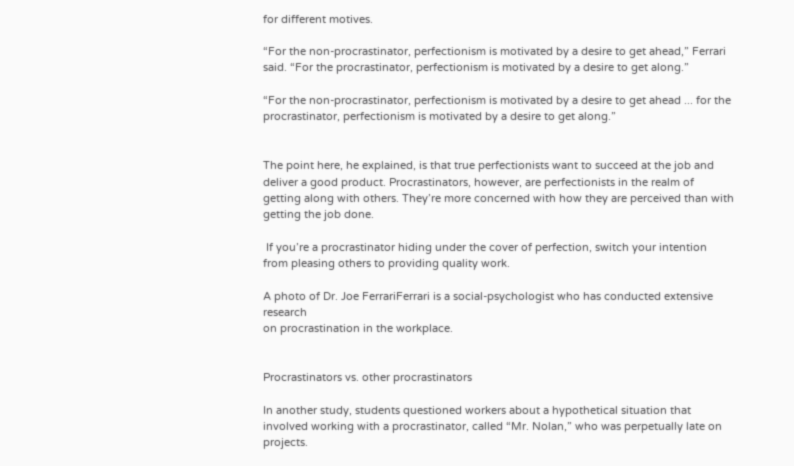for different motives.

“For the non-procrastinator, perfectionism is motivated by a desire to get ahead,” Ferrari said. “For the procrastinator, perfectionism is motivated by a desire to get along.”

“For the non-procrastinator, perfectionism is motivated by a desire to get ahead ... for the procrastinator, perfectionism is motivated by a desire to get along.”


The point here, he explained, is that true perfectionists want to succeed at the job and deliver a good product. Procrastinators, however, are perfectionists in the realm of getting along with others. They’re more concerned with how they are perceived than with getting the job done.

 If you’re a procrastinator hiding under the cover of perfection, switch your intention from pleasing others to providing quality work.

A photo of Dr. Joe FerrariFerrari is a social-psychologist who has conducted extensive research
on procrastination in the workplace.


Procrastinators vs. other procrastinators

In another study, students questioned workers about a hypothetical situation that involved working with a procrastinator, called “Mr. Nolan,” who was perpetually late on projects.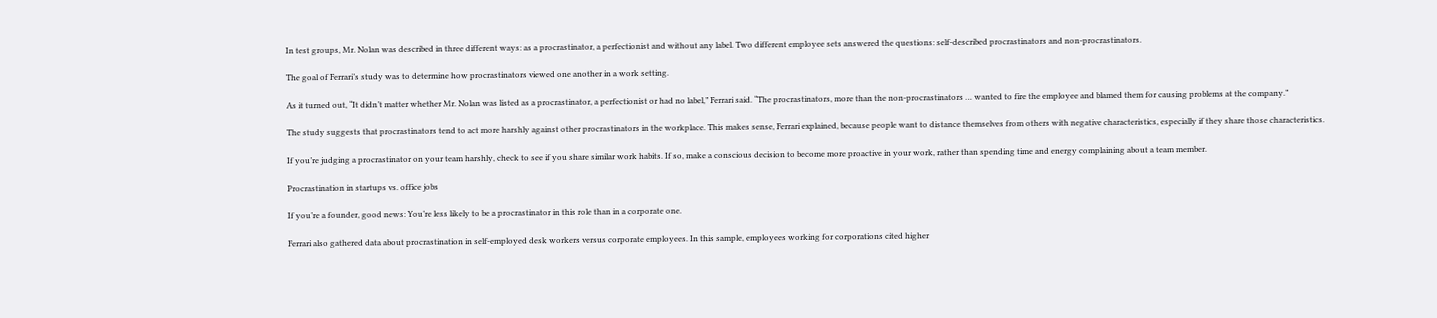In test groups, Mr. Nolan was described in three different ways: as a procrastinator, a perfectionist and without any label. Two different employee sets answered the questions: self-described procrastinators and non-procrastinators.

The goal of Ferrari’s study was to determine how procrastinators viewed one another in a work setting.

As it turned out, “It didn’t matter whether Mr. Nolan was listed as a procrastinator, a perfectionist or had no label,” Ferrari said. “The procrastinators, more than the non-procrastinators … wanted to fire the employee and blamed them for causing problems at the company.”

The study suggests that procrastinators tend to act more harshly against other procrastinators in the workplace. This makes sense, Ferrari explained, because people want to distance themselves from others with negative characteristics, especially if they share those characteristics.

If you’re judging a procrastinator on your team harshly, check to see if you share similar work habits. If so, make a conscious decision to become more proactive in your work, rather than spending time and energy complaining about a team member.

Procrastination in startups vs. office jobs

If you’re a founder, good news: You’re less likely to be a procrastinator in this role than in a corporate one.

Ferrari also gathered data about procrastination in self-employed desk workers versus corporate employees. In this sample, employees working for corporations cited higher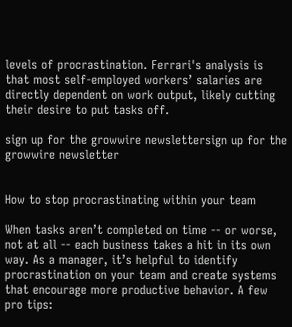levels of procrastination. Ferrari's analysis is that most self-employed workers’ salaries are directly dependent on work output, likely cutting their desire to put tasks off.

sign up for the growwire newslettersign up for the growwire newsletter


How to stop procrastinating within your team

When tasks aren’t completed on time -- or worse, not at all -- each business takes a hit in its own way. As a manager, it’s helpful to identify procrastination on your team and create systems that encourage more productive behavior. A few pro tips: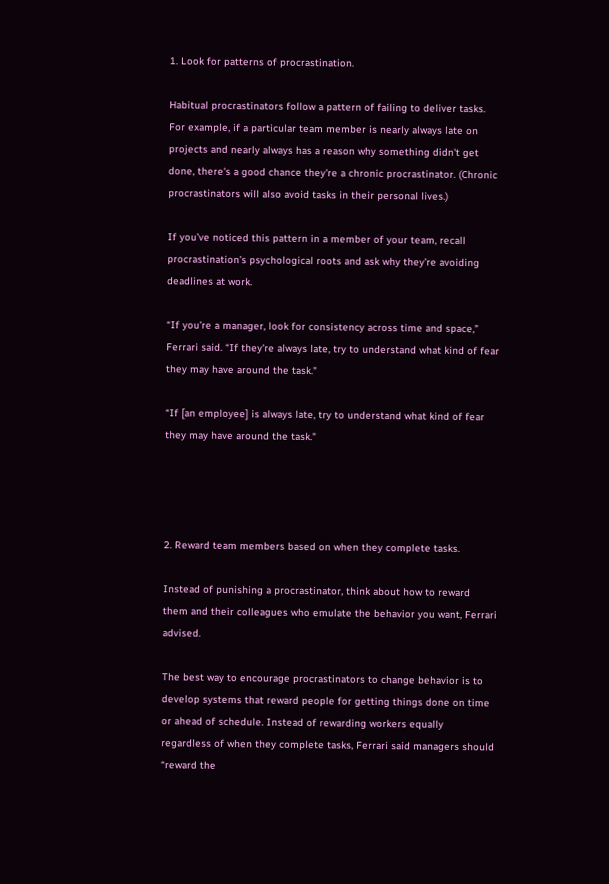1. Look for patterns of procrastination.

Habitual procrastinators follow a pattern of failing to deliver tasks. For example, if a particular team member is nearly always late on projects and nearly always has a reason why something didn't get done, there's a good chance they're a chronic procrastinator. (Chronic procrastinators will also avoid tasks in their personal lives.)

If you’ve noticed this pattern in a member of your team, recall procrastination’s psychological roots and ask why they’re avoiding deadlines at work.

“If you’re a manager, look for consistency across time and space,” Ferrari said. “If they're always late, try to understand what kind of fear they may have around the task."

“If [an employee] is always late, try to understand what kind of fear they may have around the task."




2. Reward team members based on when they complete tasks.

Instead of punishing a procrastinator, think about how to reward them and their colleagues who emulate the behavior you want, Ferrari advised.

The best way to encourage procrastinators to change behavior is to develop systems that reward people for getting things done on time or ahead of schedule. Instead of rewarding workers equally regardless of when they complete tasks, Ferrari said managers should “reward the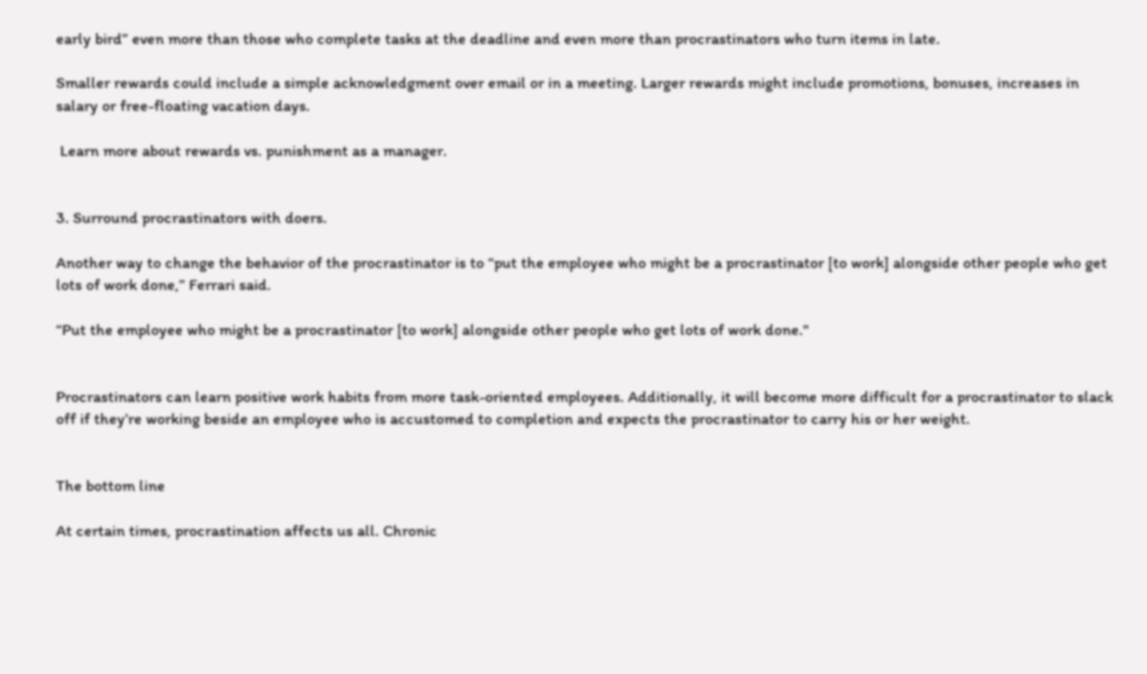early bird” even more than those who complete tasks at the deadline and even more than procrastinators who turn items in late.

Smaller rewards could include a simple acknowledgment over email or in a meeting. Larger rewards might include promotions, bonuses, increases in salary or free-floating vacation days.

 Learn more about rewards vs. punishment as a manager.


3. Surround procrastinators with doers.

Another way to change the behavior of the procrastinator is to “put the employee who might be a procrastinator [to work] alongside other people who get lots of work done,” Ferrari said.

“Put the employee who might be a procrastinator [to work] alongside other people who get lots of work done."


Procrastinators can learn positive work habits from more task-oriented employees. Additionally, it will become more difficult for a procrastinator to slack off if they’re working beside an employee who is accustomed to completion and expects the procrastinator to carry his or her weight.


The bottom line

At certain times, procrastination affects us all. Chronic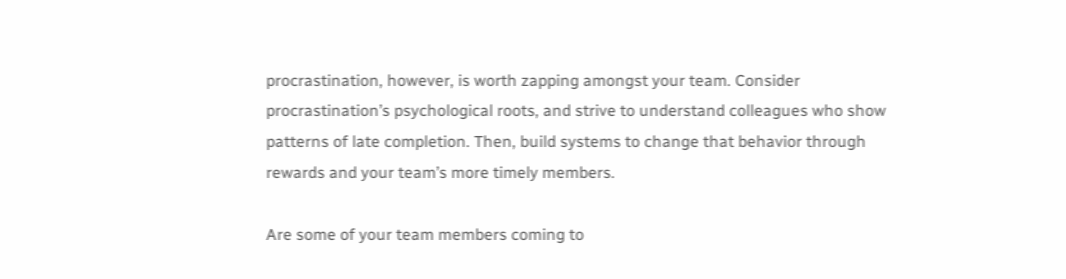procrastination, however, is worth zapping amongst your team. Consider procrastination’s psychological roots, and strive to understand colleagues who show patterns of late completion. Then, build systems to change that behavior through rewards and your team’s more timely members.

Are some of your team members coming to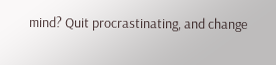mind? Quit procrastinating, and change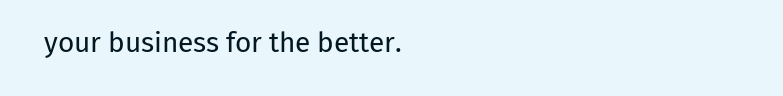your business for the better.